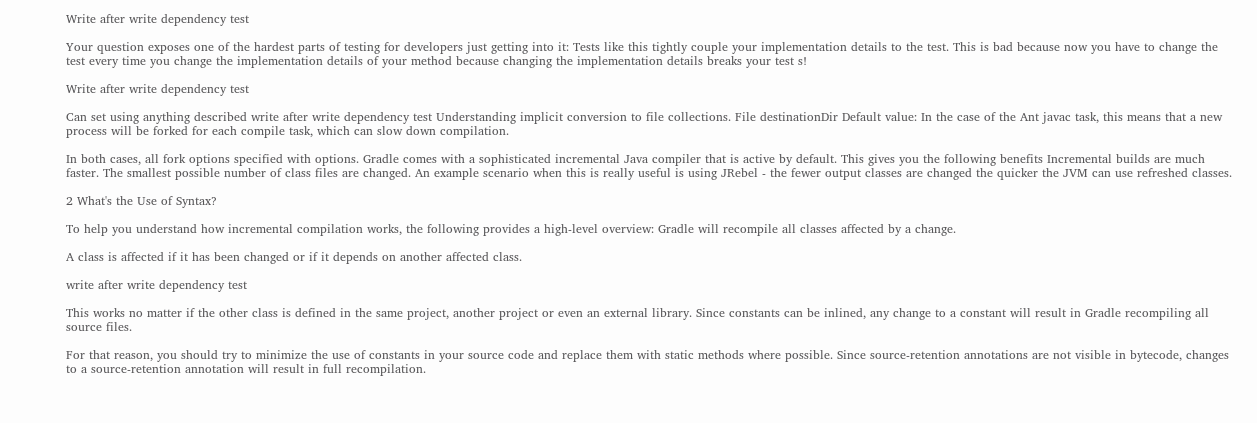Write after write dependency test

Your question exposes one of the hardest parts of testing for developers just getting into it: Tests like this tightly couple your implementation details to the test. This is bad because now you have to change the test every time you change the implementation details of your method because changing the implementation details breaks your test s!

Write after write dependency test

Can set using anything described write after write dependency test Understanding implicit conversion to file collections. File destinationDir Default value: In the case of the Ant javac task, this means that a new process will be forked for each compile task, which can slow down compilation.

In both cases, all fork options specified with options. Gradle comes with a sophisticated incremental Java compiler that is active by default. This gives you the following benefits Incremental builds are much faster. The smallest possible number of class files are changed. An example scenario when this is really useful is using JRebel - the fewer output classes are changed the quicker the JVM can use refreshed classes.

2 What's the Use of Syntax?

To help you understand how incremental compilation works, the following provides a high-level overview: Gradle will recompile all classes affected by a change.

A class is affected if it has been changed or if it depends on another affected class.

write after write dependency test

This works no matter if the other class is defined in the same project, another project or even an external library. Since constants can be inlined, any change to a constant will result in Gradle recompiling all source files.

For that reason, you should try to minimize the use of constants in your source code and replace them with static methods where possible. Since source-retention annotations are not visible in bytecode, changes to a source-retention annotation will result in full recompilation.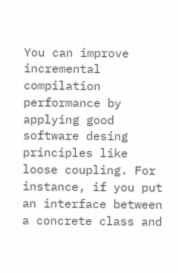You can improve incremental compilation performance by applying good software desing principles like loose coupling. For instance, if you put an interface between a concrete class and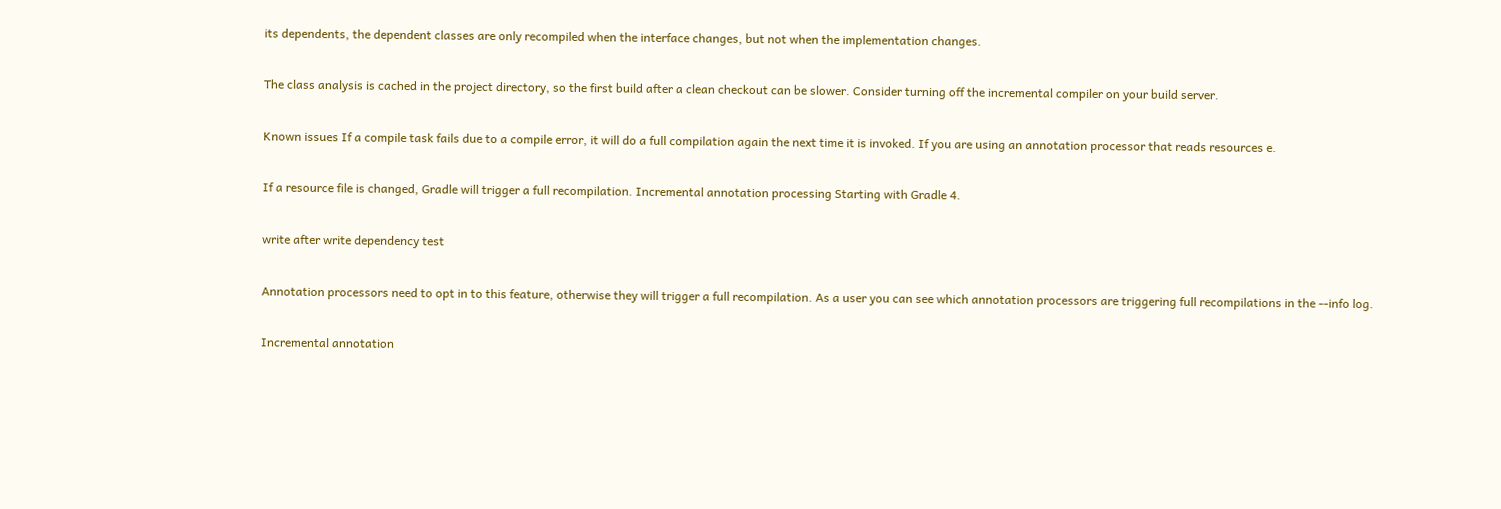its dependents, the dependent classes are only recompiled when the interface changes, but not when the implementation changes.

The class analysis is cached in the project directory, so the first build after a clean checkout can be slower. Consider turning off the incremental compiler on your build server.

Known issues If a compile task fails due to a compile error, it will do a full compilation again the next time it is invoked. If you are using an annotation processor that reads resources e.

If a resource file is changed, Gradle will trigger a full recompilation. Incremental annotation processing Starting with Gradle 4.

write after write dependency test

Annotation processors need to opt in to this feature, otherwise they will trigger a full recompilation. As a user you can see which annotation processors are triggering full recompilations in the --info log.

Incremental annotation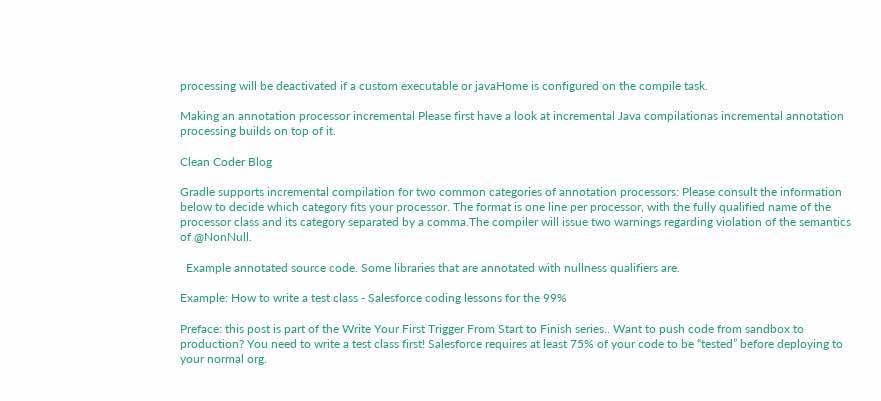processing will be deactivated if a custom executable or javaHome is configured on the compile task.

Making an annotation processor incremental Please first have a look at incremental Java compilationas incremental annotation processing builds on top of it.

Clean Coder Blog

Gradle supports incremental compilation for two common categories of annotation processors: Please consult the information below to decide which category fits your processor. The format is one line per processor, with the fully qualified name of the processor class and its category separated by a comma.The compiler will issue two warnings regarding violation of the semantics of @NonNull.

  Example annotated source code. Some libraries that are annotated with nullness qualifiers are.

Example: How to write a test class - Salesforce coding lessons for the 99%

Preface: this post is part of the Write Your First Trigger From Start to Finish series.. Want to push code from sandbox to production? You need to write a test class first! Salesforce requires at least 75% of your code to be “tested” before deploying to your normal org.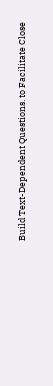Build Text-Dependent Questions. to Facilitate Close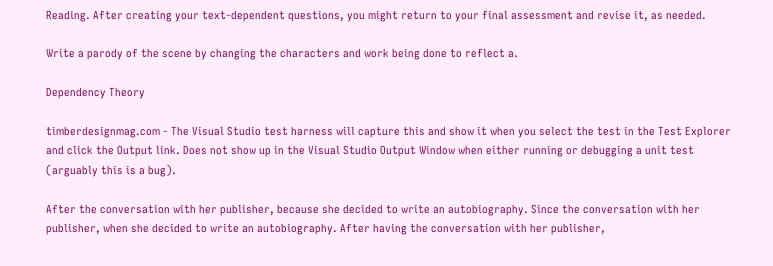Reading. After creating your text-dependent questions, you might return to your final assessment and revise it, as needed.

Write a parody of the scene by changing the characters and work being done to reflect a.

Dependency Theory

timberdesignmag.com - The Visual Studio test harness will capture this and show it when you select the test in the Test Explorer and click the Output link. Does not show up in the Visual Studio Output Window when either running or debugging a unit test (arguably this is a bug).

After the conversation with her publisher, because she decided to write an autobiography. Since the conversation with her publisher, when she decided to write an autobiography. After having the conversation with her publisher,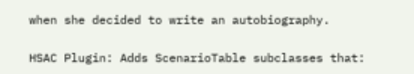when she decided to write an autobiography.

HSAC Plugin: Adds ScenarioTable subclasses that: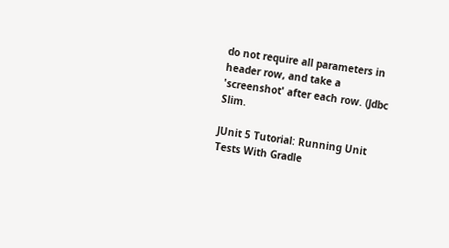do not require all parameters in header row, and take a 'screenshot' after each row. (Jdbc Slim.

JUnit 5 Tutorial: Running Unit Tests With Gradle